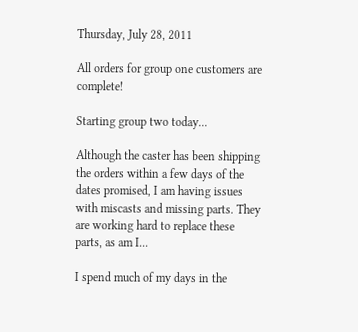Thursday, July 28, 2011

All orders for group one customers are complete!

Starting group two today...

Although the caster has been shipping the orders within a few days of the dates promised, I am having issues with miscasts and missing parts. They are working hard to replace these parts, as am I...

I spend much of my days in the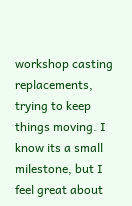workshop casting replacements, trying to keep things moving. I know its a small milestone, but I feel great about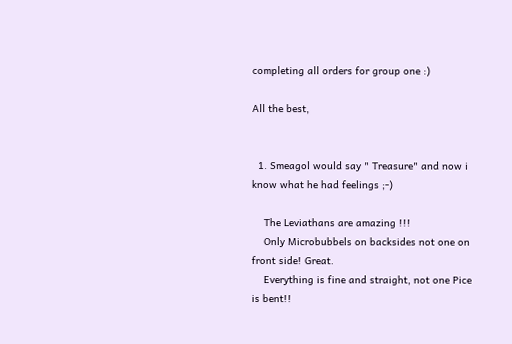completing all orders for group one :)

All the best,


  1. Smeagol would say " Treasure" and now i know what he had feelings ;-)

    The Leviathans are amazing !!!
    Only Microbubbels on backsides not one on front side! Great.
    Everything is fine and straight, not one Pice is bent!!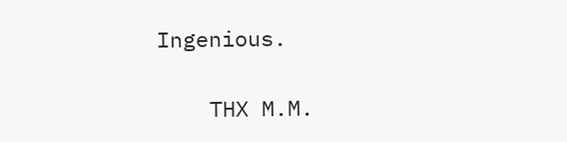Ingenious.

    THX M.M.